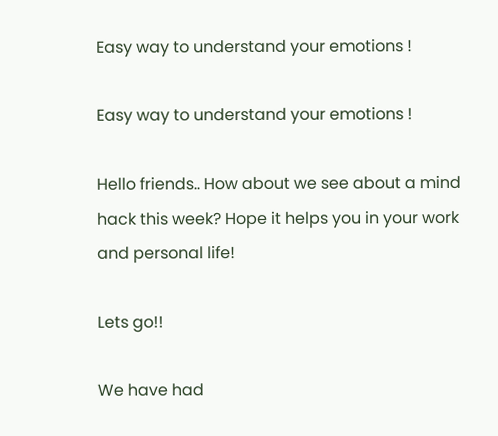Easy way to understand your emotions !

Easy way to understand your emotions !

Hello friends.. How about we see about a mind hack this week? Hope it helps you in your work and personal life!

Lets go!!

We have had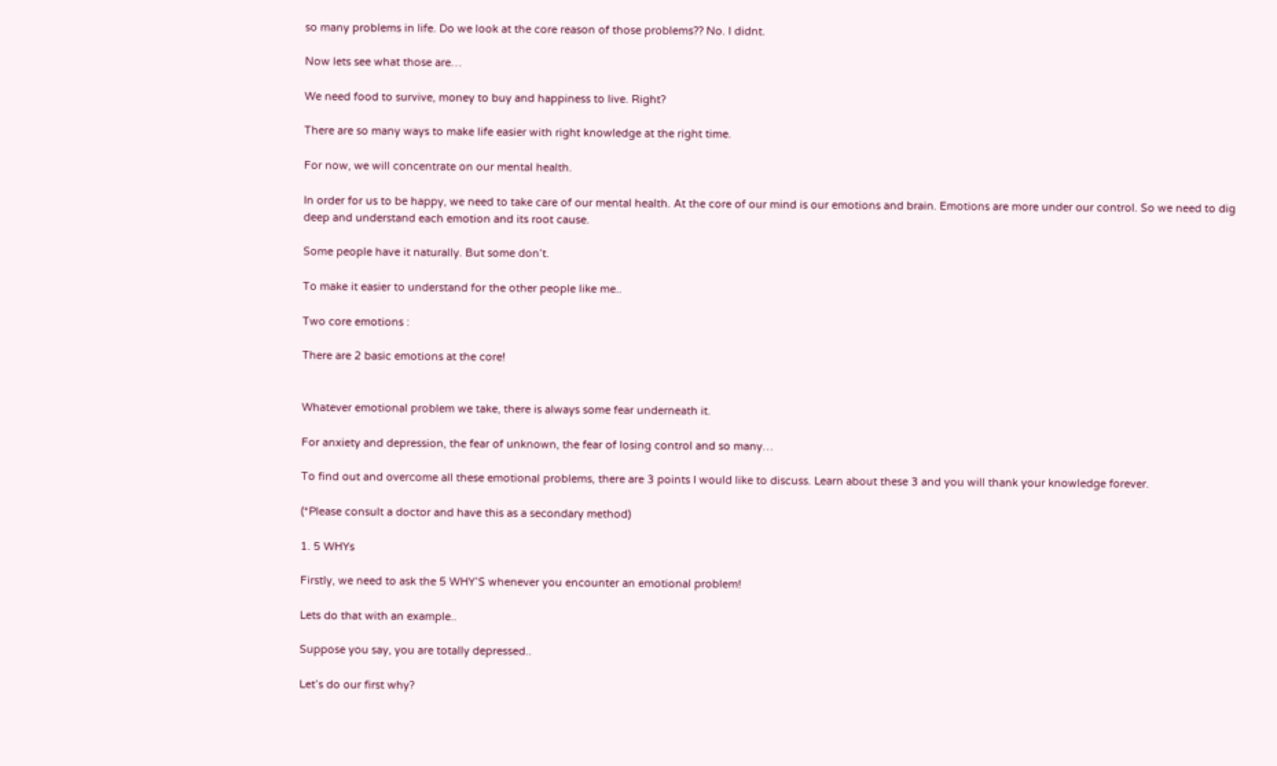so many problems in life. Do we look at the core reason of those problems?? No. I didnt.

Now lets see what those are…

We need food to survive, money to buy and happiness to live. Right?

There are so many ways to make life easier with right knowledge at the right time.

For now, we will concentrate on our mental health.

In order for us to be happy, we need to take care of our mental health. At the core of our mind is our emotions and brain. Emotions are more under our control. So we need to dig deep and understand each emotion and its root cause.

Some people have it naturally. But some don’t.

To make it easier to understand for the other people like me..

Two core emotions :

There are 2 basic emotions at the core!


Whatever emotional problem we take, there is always some fear underneath it.

For anxiety and depression, the fear of unknown, the fear of losing control and so many…

To find out and overcome all these emotional problems, there are 3 points I would like to discuss. Learn about these 3 and you will thank your knowledge forever.

(*Please consult a doctor and have this as a secondary method)

1. 5 WHYs

Firstly, we need to ask the 5 WHY’S whenever you encounter an emotional problem!

Lets do that with an example..

Suppose you say, you are totally depressed..

Let’s do our first why?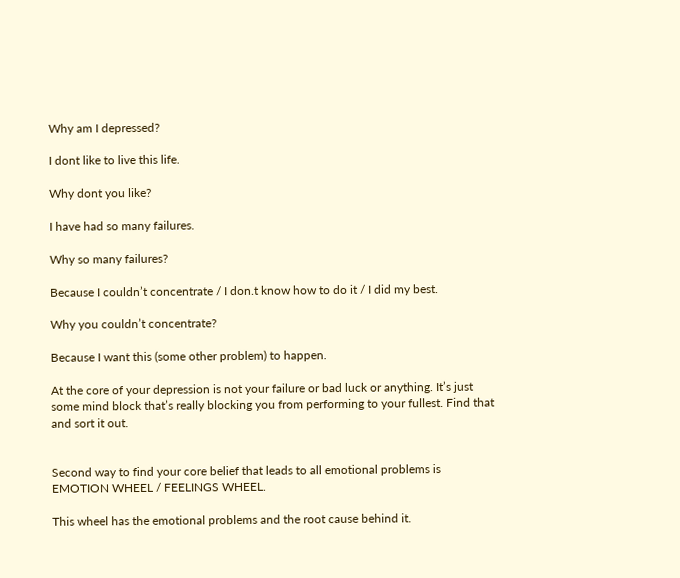Why am I depressed?

I dont like to live this life.

Why dont you like?

I have had so many failures.

Why so many failures?

Because I couldn’t concentrate / I don.t know how to do it / I did my best.

Why you couldn’t concentrate?

Because I want this (some other problem) to happen.

At the core of your depression is not your failure or bad luck or anything. It’s just some mind block that’s really blocking you from performing to your fullest. Find that and sort it out.


Second way to find your core belief that leads to all emotional problems is EMOTION WHEEL / FEELINGS WHEEL.

This wheel has the emotional problems and the root cause behind it.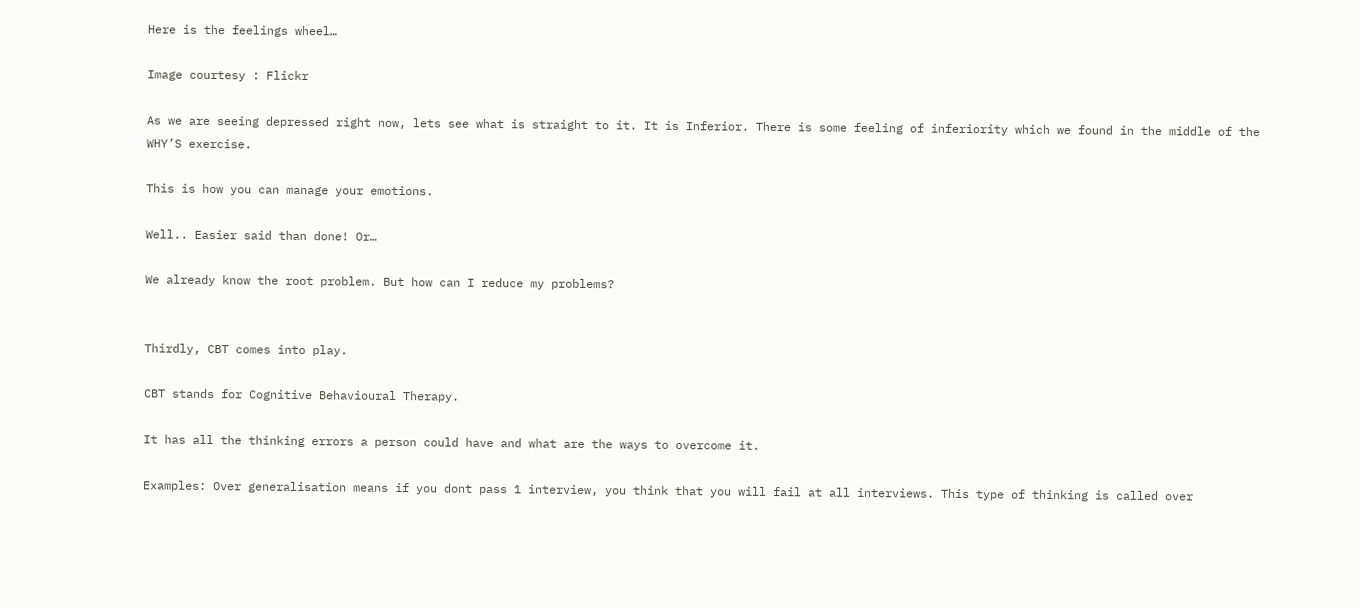Here is the feelings wheel…

Image courtesy : Flickr

As we are seeing depressed right now, lets see what is straight to it. It is Inferior. There is some feeling of inferiority which we found in the middle of the WHY’S exercise.

This is how you can manage your emotions.

Well.. Easier said than done! Or…

We already know the root problem. But how can I reduce my problems?


Thirdly, CBT comes into play.

CBT stands for Cognitive Behavioural Therapy.

It has all the thinking errors a person could have and what are the ways to overcome it.

Examples: Over generalisation means if you dont pass 1 interview, you think that you will fail at all interviews. This type of thinking is called over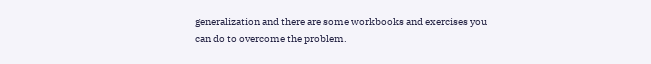generalization and there are some workbooks and exercises you can do to overcome the problem.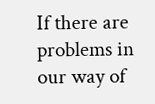If there are problems in our way of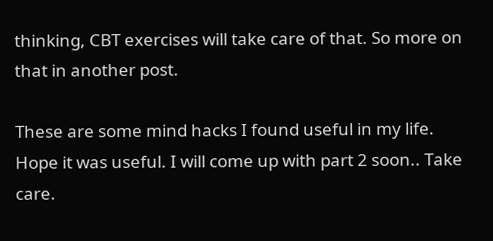thinking, CBT exercises will take care of that. So more on that in another post.

These are some mind hacks I found useful in my life. Hope it was useful. I will come up with part 2 soon.. Take care.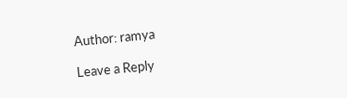Author: ramya

Leave a Reply